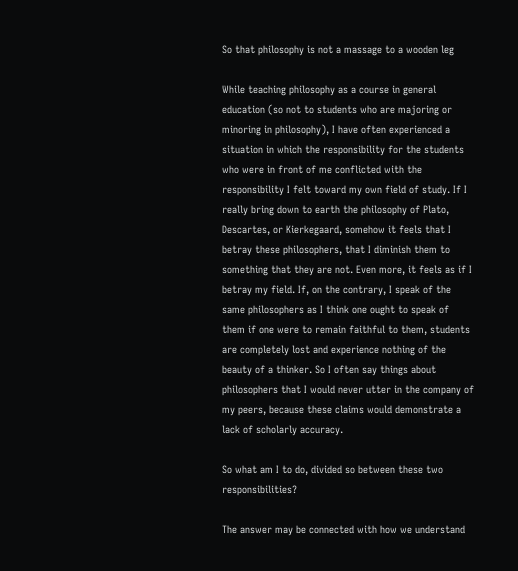So that philosophy is not a massage to a wooden leg

While teaching philosophy as a course in general education (so not to students who are majoring or minoring in philosophy), I have often experienced a situation in which the responsibility for the students who were in front of me conflicted with the responsibility I felt toward my own field of study. If I really bring down to earth the philosophy of Plato, Descartes, or Kierkegaard, somehow it feels that I betray these philosophers, that I diminish them to something that they are not. Even more, it feels as if I betray my field. If, on the contrary, I speak of the same philosophers as I think one ought to speak of them if one were to remain faithful to them, students are completely lost and experience nothing of the beauty of a thinker. So I often say things about philosophers that I would never utter in the company of my peers, because these claims would demonstrate a lack of scholarly accuracy.

So what am I to do, divided so between these two responsibilities?

The answer may be connected with how we understand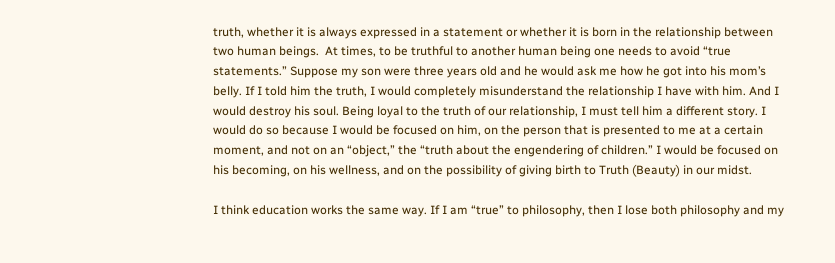truth, whether it is always expressed in a statement or whether it is born in the relationship between two human beings.  At times, to be truthful to another human being one needs to avoid “true statements.” Suppose my son were three years old and he would ask me how he got into his mom’s belly. If I told him the truth, I would completely misunderstand the relationship I have with him. And I would destroy his soul. Being loyal to the truth of our relationship, I must tell him a different story. I would do so because I would be focused on him, on the person that is presented to me at a certain moment, and not on an “object,” the “truth about the engendering of children.” I would be focused on his becoming, on his wellness, and on the possibility of giving birth to Truth (Beauty) in our midst.

I think education works the same way. If I am “true” to philosophy, then I lose both philosophy and my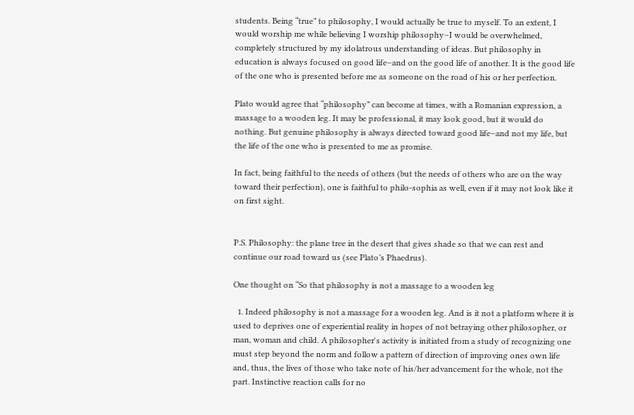students. Being “true” to philosophy, I would actually be true to myself. To an extent, I would worship me while believing I worship philosophy–I would be overwhelmed, completely structured by my idolatrous understanding of ideas. But philosophy in education is always focused on good life–and on the good life of another. It is the good life of the one who is presented before me as someone on the road of his or her perfection.

Plato would agree that “philosophy” can become at times, with a Romanian expression, a massage to a wooden leg. It may be professional, it may look good, but it would do nothing. But genuine philosophy is always directed toward good life–and not my life, but the life of the one who is presented to me as promise.

In fact, being faithful to the needs of others (but the needs of others who are on the way toward their perfection), one is faithful to philo-sophia as well, even if it may not look like it on first sight.


P.S. Philosophy: the plane tree in the desert that gives shade so that we can rest and continue our road toward us (see Plato’s Phaedrus).

One thought on “So that philosophy is not a massage to a wooden leg

  1. Indeed philosophy is not a massage for a wooden leg. And is it not a platform where it is used to deprives one of experiential reality in hopes of not betraying other philosopher, or man, woman and child. A philosopher's activity is initiated from a study of recognizing one must step beyond the norm and follow a pattern of direction of improving ones own life and, thus, the lives of those who take note of his/her advancement for the whole, not the part. Instinctive reaction calls for no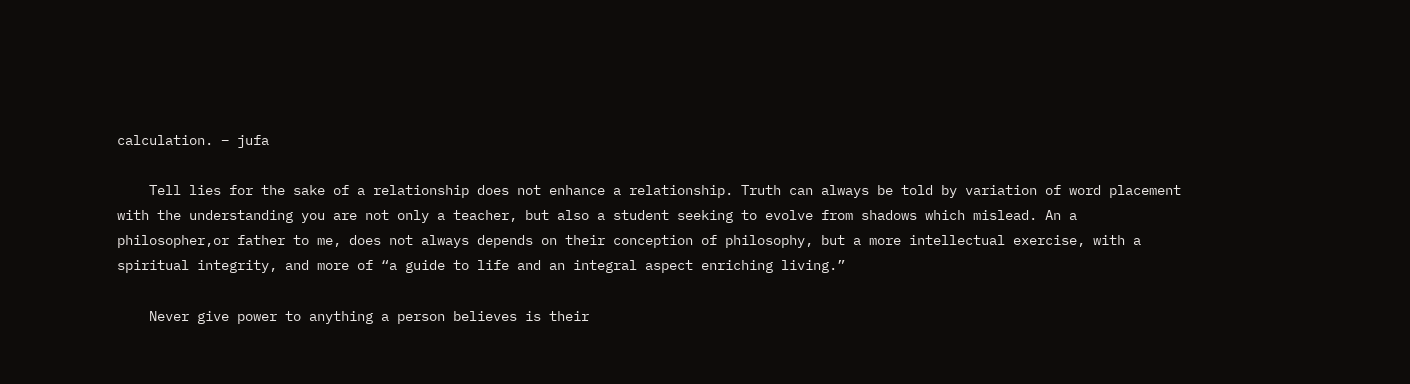calculation. – jufa

    Tell lies for the sake of a relationship does not enhance a relationship. Truth can always be told by variation of word placement with the understanding you are not only a teacher, but also a student seeking to evolve from shadows which mislead. An a philosopher,or father to me, does not always depends on their conception of philosophy, but a more intellectual exercise, with a spiritual integrity, and more of “a guide to life and an integral aspect enriching living.”

    Never give power to anything a person believes is their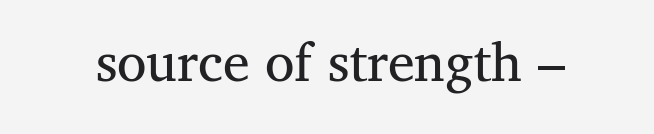source of strength –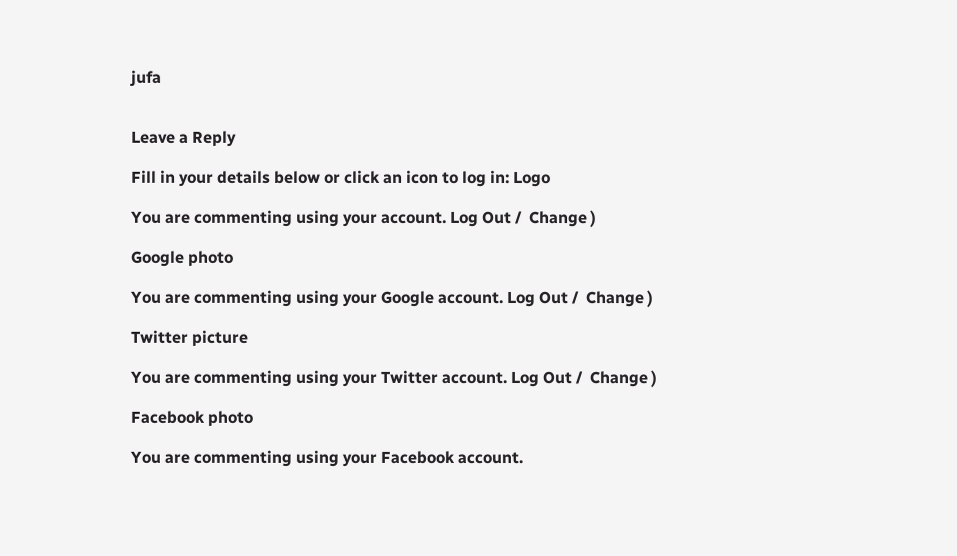jufa


Leave a Reply

Fill in your details below or click an icon to log in: Logo

You are commenting using your account. Log Out /  Change )

Google photo

You are commenting using your Google account. Log Out /  Change )

Twitter picture

You are commenting using your Twitter account. Log Out /  Change )

Facebook photo

You are commenting using your Facebook account.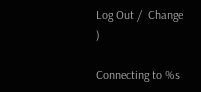Log Out /  Change )

Connecting to %s